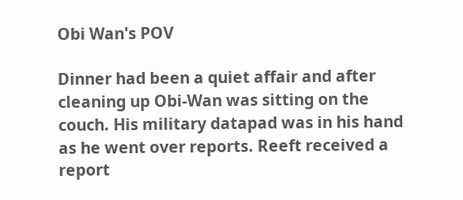Obi Wan's POV

Dinner had been a quiet affair and after cleaning up Obi-Wan was sitting on the couch. His military datapad was in his hand as he went over reports. Reeft received a report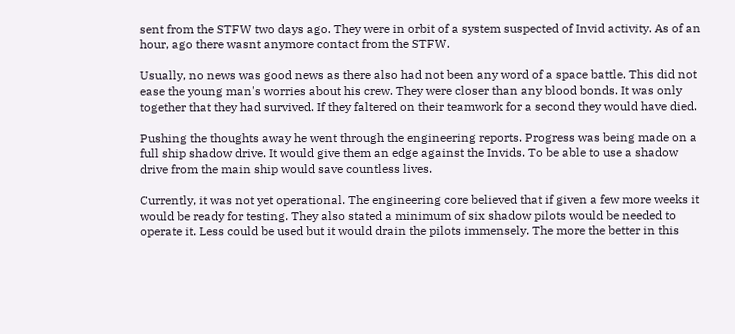sent from the STFW two days ago. They were in orbit of a system suspected of Invid activity. As of an hour, ago there wasnt anymore contact from the STFW.

Usually, no news was good news as there also had not been any word of a space battle. This did not ease the young man's worries about his crew. They were closer than any blood bonds. It was only together that they had survived. If they faltered on their teamwork for a second they would have died.

Pushing the thoughts away he went through the engineering reports. Progress was being made on a full ship shadow drive. It would give them an edge against the Invids. To be able to use a shadow drive from the main ship would save countless lives.

Currently, it was not yet operational. The engineering core believed that if given a few more weeks it would be ready for testing. They also stated a minimum of six shadow pilots would be needed to operate it. Less could be used but it would drain the pilots immensely. The more the better in this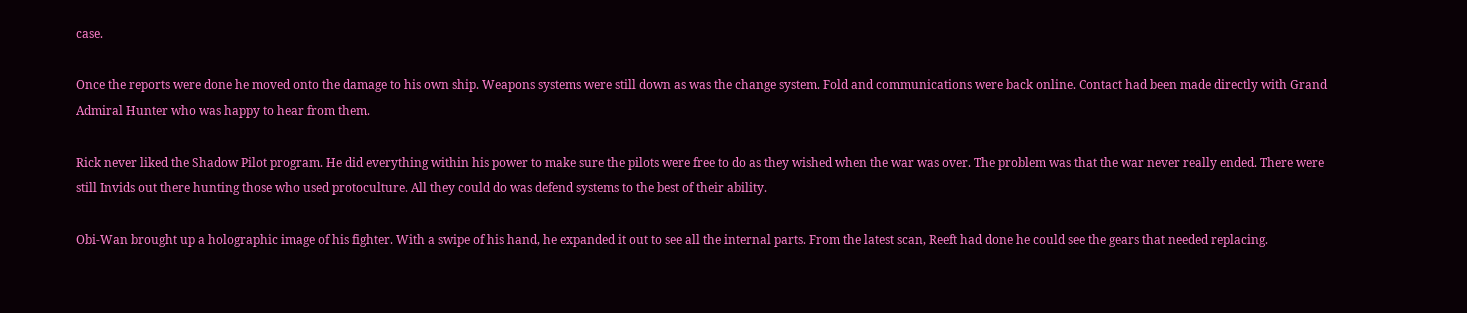case.

Once the reports were done he moved onto the damage to his own ship. Weapons systems were still down as was the change system. Fold and communications were back online. Contact had been made directly with Grand Admiral Hunter who was happy to hear from them.

Rick never liked the Shadow Pilot program. He did everything within his power to make sure the pilots were free to do as they wished when the war was over. The problem was that the war never really ended. There were still Invids out there hunting those who used protoculture. All they could do was defend systems to the best of their ability.

Obi-Wan brought up a holographic image of his fighter. With a swipe of his hand, he expanded it out to see all the internal parts. From the latest scan, Reeft had done he could see the gears that needed replacing.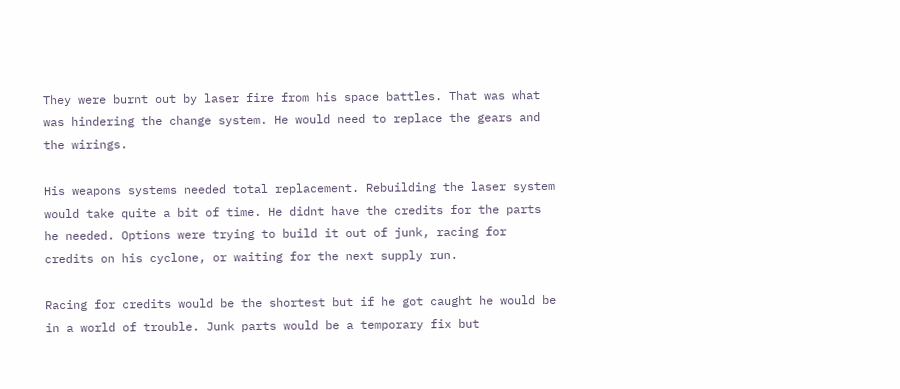They were burnt out by laser fire from his space battles. That was what was hindering the change system. He would need to replace the gears and the wirings.

His weapons systems needed total replacement. Rebuilding the laser system would take quite a bit of time. He didnt have the credits for the parts he needed. Options were trying to build it out of junk, racing for credits on his cyclone, or waiting for the next supply run.

Racing for credits would be the shortest but if he got caught he would be in a world of trouble. Junk parts would be a temporary fix but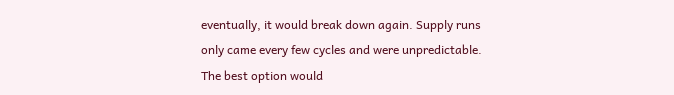eventually, it would break down again. Supply runs only came every few cycles and were unpredictable. The best option would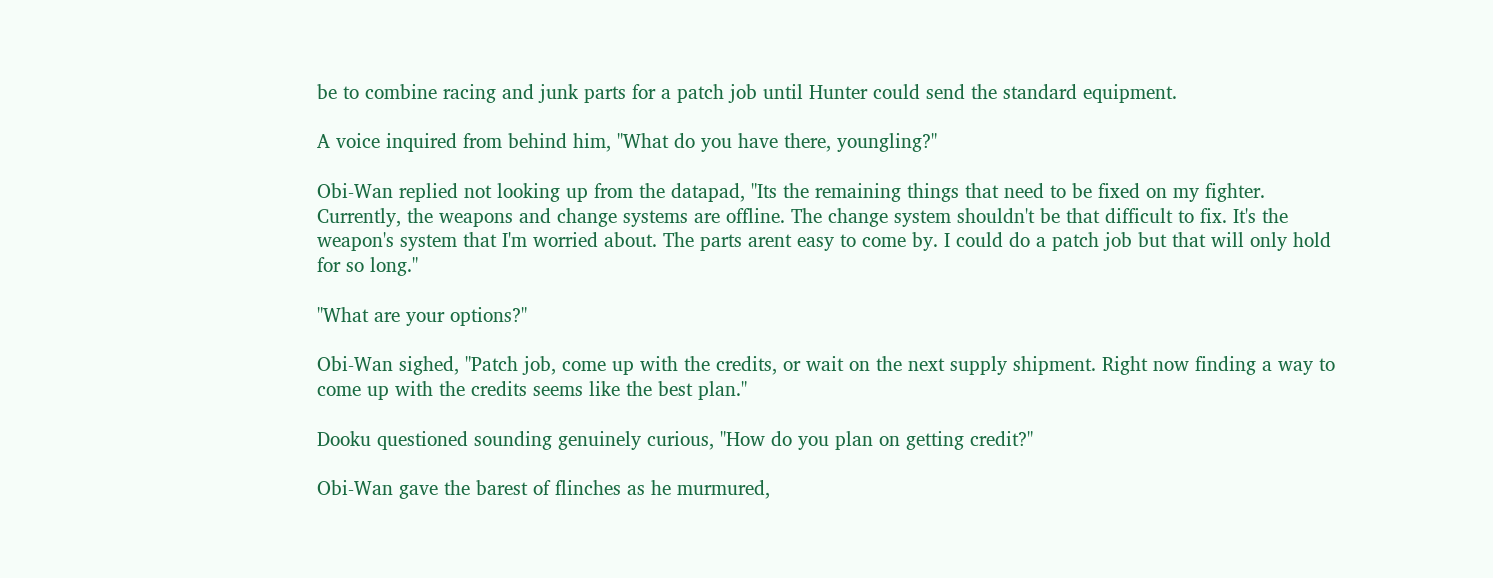be to combine racing and junk parts for a patch job until Hunter could send the standard equipment.

A voice inquired from behind him, "What do you have there, youngling?"

Obi-Wan replied not looking up from the datapad, "Its the remaining things that need to be fixed on my fighter. Currently, the weapons and change systems are offline. The change system shouldn't be that difficult to fix. It's the weapon's system that I'm worried about. The parts arent easy to come by. I could do a patch job but that will only hold for so long."

"What are your options?"

Obi-Wan sighed, "Patch job, come up with the credits, or wait on the next supply shipment. Right now finding a way to come up with the credits seems like the best plan."

Dooku questioned sounding genuinely curious, "How do you plan on getting credit?"

Obi-Wan gave the barest of flinches as he murmured,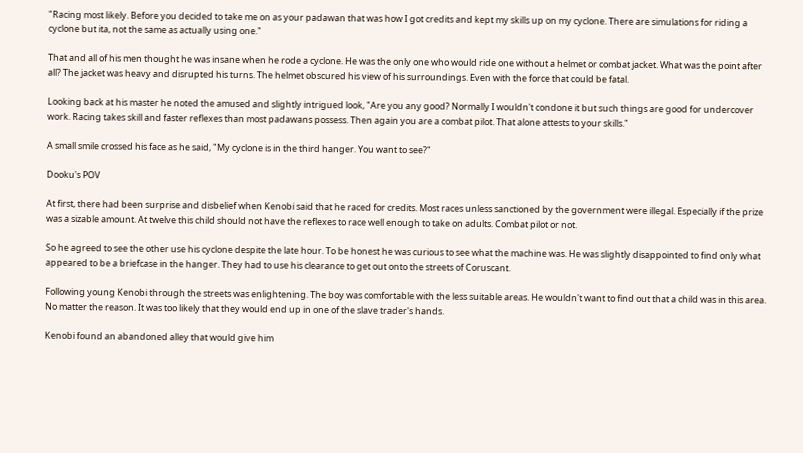"Racing most likely. Before you decided to take me on as your padawan that was how I got credits and kept my skills up on my cyclone. There are simulations for riding a cyclone but ita, not the same as actually using one."

That and all of his men thought he was insane when he rode a cyclone. He was the only one who would ride one without a helmet or combat jacket. What was the point after all? The jacket was heavy and disrupted his turns. The helmet obscured his view of his surroundings. Even with the force that could be fatal.

Looking back at his master he noted the amused and slightly intrigued look, "Are you any good? Normally I wouldn't condone it but such things are good for undercover work. Racing takes skill and faster reflexes than most padawans possess. Then again you are a combat pilot. That alone attests to your skills."

A small smile crossed his face as he said, "My cyclone is in the third hanger. You want to see?"

Dooku's POV

At first, there had been surprise and disbelief when Kenobi said that he raced for credits. Most races unless sanctioned by the government were illegal. Especially if the prize was a sizable amount. At twelve this child should not have the reflexes to race well enough to take on adults. Combat pilot or not.

So he agreed to see the other use his cyclone despite the late hour. To be honest he was curious to see what the machine was. He was slightly disappointed to find only what appeared to be a briefcase in the hanger. They had to use his clearance to get out onto the streets of Coruscant.

Following young Kenobi through the streets was enlightening. The boy was comfortable with the less suitable areas. He wouldn't want to find out that a child was in this area. No matter the reason. It was too likely that they would end up in one of the slave trader's hands.

Kenobi found an abandoned alley that would give him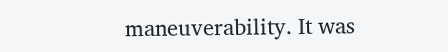maneuverability. It was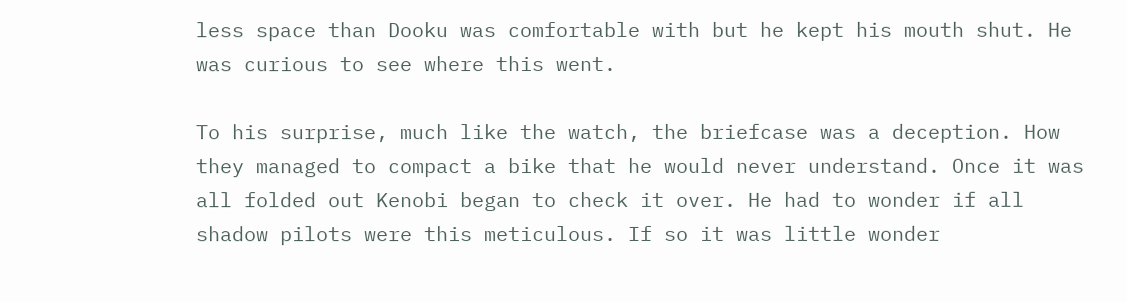less space than Dooku was comfortable with but he kept his mouth shut. He was curious to see where this went.

To his surprise, much like the watch, the briefcase was a deception. How they managed to compact a bike that he would never understand. Once it was all folded out Kenobi began to check it over. He had to wonder if all shadow pilots were this meticulous. If so it was little wonder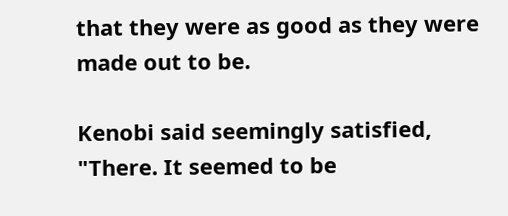that they were as good as they were made out to be.

Kenobi said seemingly satisfied, "There. It seemed to be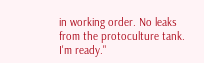in working order. No leaks from the protoculture tank. I'm ready."